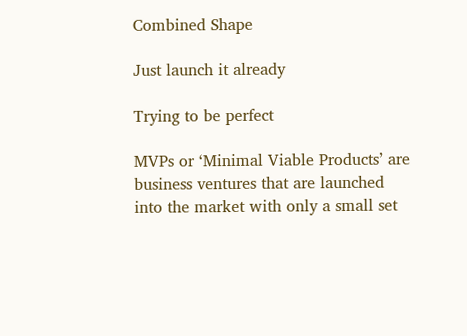Combined Shape

Just launch it already

Trying to be perfect

MVPs or ‘Minimal Viable Products’ are business ventures that are launched into the market with only a small set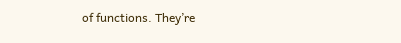of functions. They’re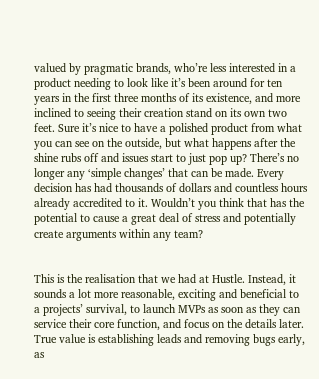valued by pragmatic brands, who’re less interested in a product needing to look like it’s been around for ten years in the first three months of its existence, and more inclined to seeing their creation stand on its own two feet. Sure it’s nice to have a polished product from what you can see on the outside, but what happens after the shine rubs off and issues start to just pop up? There’s no longer any ‘simple changes’ that can be made. Every decision has had thousands of dollars and countless hours already accredited to it. Wouldn’t you think that has the potential to cause a great deal of stress and potentially create arguments within any team?


This is the realisation that we had at Hustle. Instead, it sounds a lot more reasonable, exciting and beneficial to a projects’ survival, to launch MVPs as soon as they can service their core function, and focus on the details later. True value is establishing leads and removing bugs early, as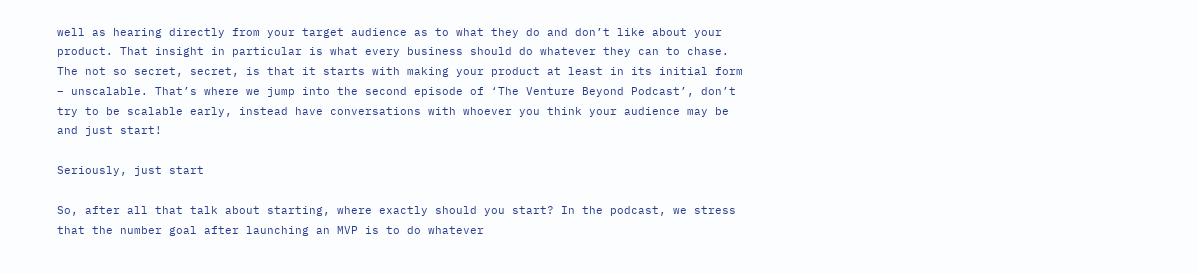well as hearing directly from your target audience as to what they do and don’t like about your product. That insight in particular is what every business should do whatever they can to chase. The not so secret, secret, is that it starts with making your product at least in its initial form – unscalable. That’s where we jump into the second episode of ‘The Venture Beyond Podcast’, don’t try to be scalable early, instead have conversations with whoever you think your audience may be and just start!

Seriously, just start

So, after all that talk about starting, where exactly should you start? In the podcast, we stress that the number goal after launching an MVP is to do whatever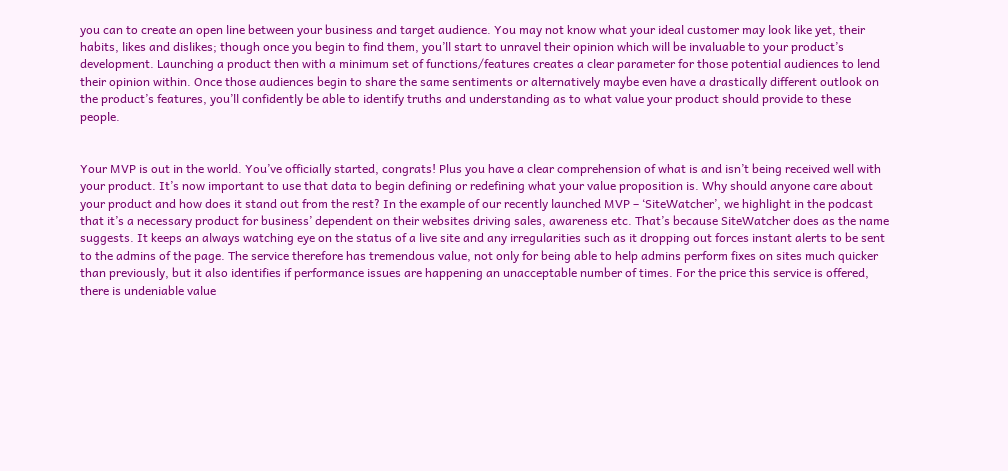you can to create an open line between your business and target audience. You may not know what your ideal customer may look like yet, their habits, likes and dislikes; though once you begin to find them, you’ll start to unravel their opinion which will be invaluable to your product’s development. Launching a product then with a minimum set of functions/features creates a clear parameter for those potential audiences to lend their opinion within. Once those audiences begin to share the same sentiments or alternatively maybe even have a drastically different outlook on the product’s features, you’ll confidently be able to identify truths and understanding as to what value your product should provide to these people.


Your MVP is out in the world. You’ve officially started, congrats! Plus you have a clear comprehension of what is and isn’t being received well with your product. It’s now important to use that data to begin defining or redefining what your value proposition is. Why should anyone care about your product and how does it stand out from the rest? In the example of our recently launched MVP – ‘SiteWatcher’, we highlight in the podcast that it’s a necessary product for business’ dependent on their websites driving sales, awareness etc. That’s because SiteWatcher does as the name suggests. It keeps an always watching eye on the status of a live site and any irregularities such as it dropping out forces instant alerts to be sent to the admins of the page. The service therefore has tremendous value, not only for being able to help admins perform fixes on sites much quicker than previously, but it also identifies if performance issues are happening an unacceptable number of times. For the price this service is offered, there is undeniable value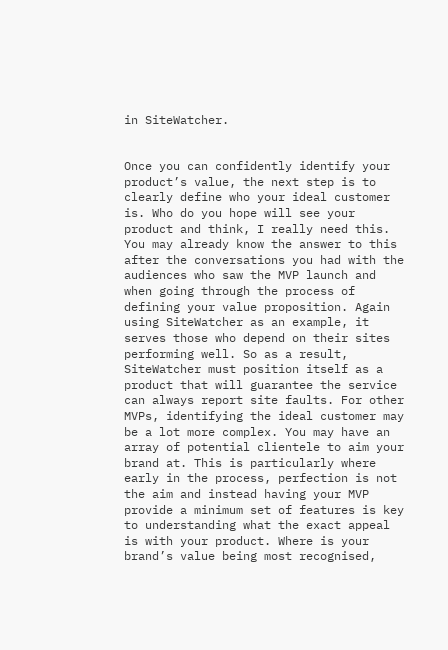in SiteWatcher.


Once you can confidently identify your product’s value, the next step is to clearly define who your ideal customer is. Who do you hope will see your product and think, I really need this. You may already know the answer to this after the conversations you had with the audiences who saw the MVP launch and when going through the process of defining your value proposition. Again using SiteWatcher as an example, it serves those who depend on their sites performing well. So as a result, SiteWatcher must position itself as a product that will guarantee the service can always report site faults. For other MVPs, identifying the ideal customer may be a lot more complex. You may have an array of potential clientele to aim your brand at. This is particularly where early in the process, perfection is not the aim and instead having your MVP provide a minimum set of features is key to understanding what the exact appeal is with your product. Where is your brand’s value being most recognised,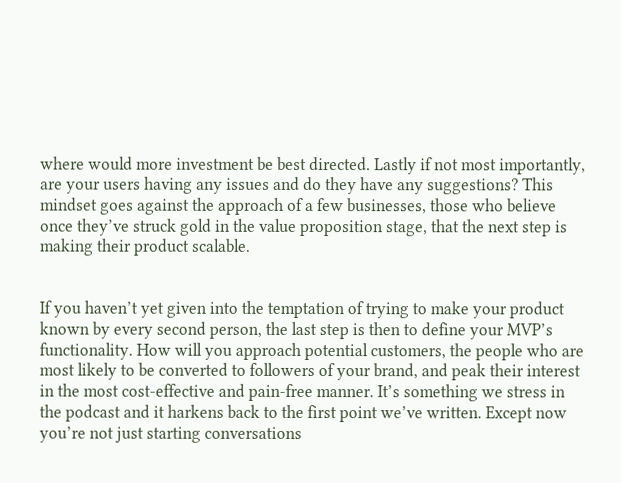where would more investment be best directed. Lastly if not most importantly, are your users having any issues and do they have any suggestions? This mindset goes against the approach of a few businesses, those who believe once they’ve struck gold in the value proposition stage, that the next step is making their product scalable.


If you haven’t yet given into the temptation of trying to make your product known by every second person, the last step is then to define your MVP’s functionality. How will you approach potential customers, the people who are most likely to be converted to followers of your brand, and peak their interest in the most cost-effective and pain-free manner. It’s something we stress in the podcast and it harkens back to the first point we’ve written. Except now you’re not just starting conversations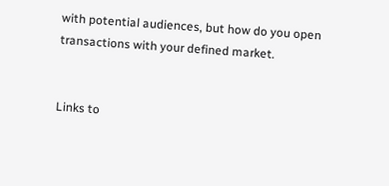with potential audiences, but how do you open transactions with your defined market.


Links to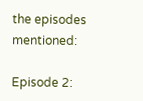the episodes mentioned:

Episode 2: